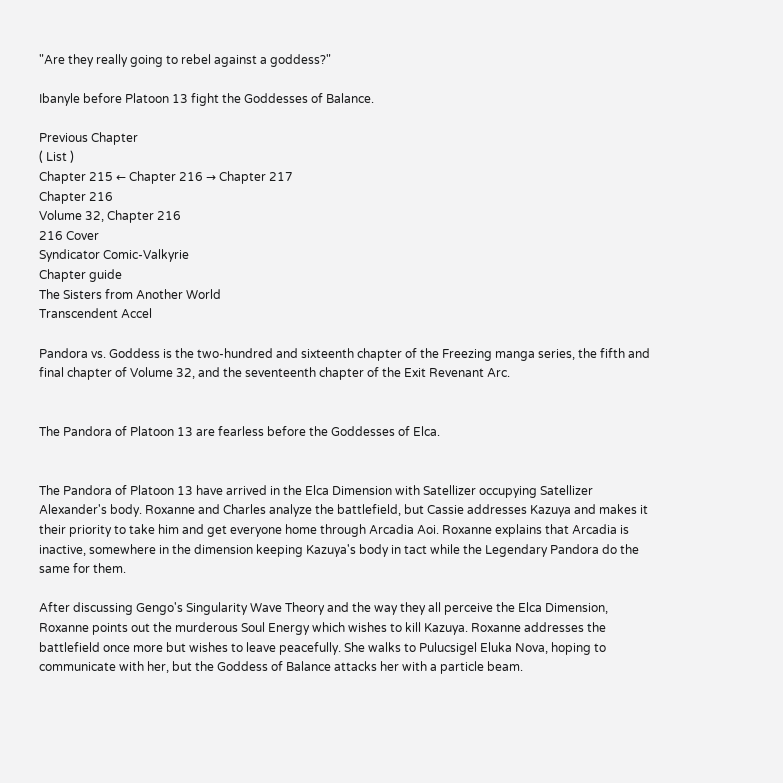"Are they really going to rebel against a goddess?"

Ibanyle before Platoon 13 fight the Goddesses of Balance.

Previous Chapter
( List )
Chapter 215 ← Chapter 216 → Chapter 217
Chapter 216
Volume 32, Chapter 216
216 Cover
Syndicator Comic-Valkyrie
Chapter guide
The Sisters from Another World
Transcendent Accel

Pandora vs. Goddess is the two-hundred and sixteenth chapter of the Freezing manga series, the fifth and final chapter of Volume 32, and the seventeenth chapter of the Exit Revenant Arc.


The Pandora of Platoon 13 are fearless before the Goddesses of Elca.


The Pandora of Platoon 13 have arrived in the Elca Dimension with Satellizer occupying Satellizer Alexander's body. Roxanne and Charles analyze the battlefield, but Cassie addresses Kazuya and makes it their priority to take him and get everyone home through Arcadia Aoi. Roxanne explains that Arcadia is inactive, somewhere in the dimension keeping Kazuya's body in tact while the Legendary Pandora do the same for them.

After discussing Gengo's Singularity Wave Theory and the way they all perceive the Elca Dimension, Roxanne points out the murderous Soul Energy which wishes to kill Kazuya. Roxanne addresses the battlefield once more but wishes to leave peacefully. She walks to Pulucsigel Eluka Nova, hoping to communicate with her, but the Goddess of Balance attacks her with a particle beam.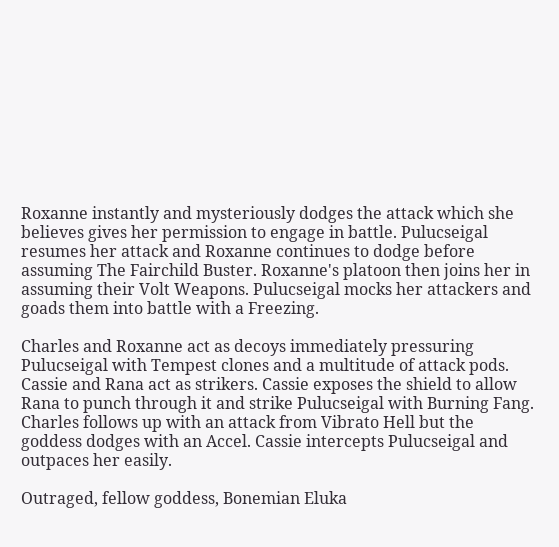Roxanne instantly and mysteriously dodges the attack which she believes gives her permission to engage in battle. Pulucseigal resumes her attack and Roxanne continues to dodge before assuming The Fairchild Buster. Roxanne's platoon then joins her in assuming their Volt Weapons. Pulucseigal mocks her attackers and goads them into battle with a Freezing.

Charles and Roxanne act as decoys immediately pressuring Pulucseigal with Tempest clones and a multitude of attack pods. Cassie and Rana act as strikers. Cassie exposes the shield to allow Rana to punch through it and strike Pulucseigal with Burning Fang. Charles follows up with an attack from Vibrato Hell but the goddess dodges with an Accel. Cassie intercepts Pulucseigal and outpaces her easily.

Outraged, fellow goddess, Bonemian Eluka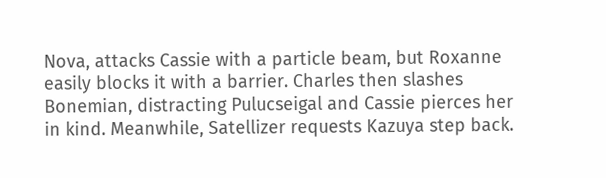Nova, attacks Cassie with a particle beam, but Roxanne easily blocks it with a barrier. Charles then slashes Bonemian, distracting Pulucseigal and Cassie pierces her in kind. Meanwhile, Satellizer requests Kazuya step back.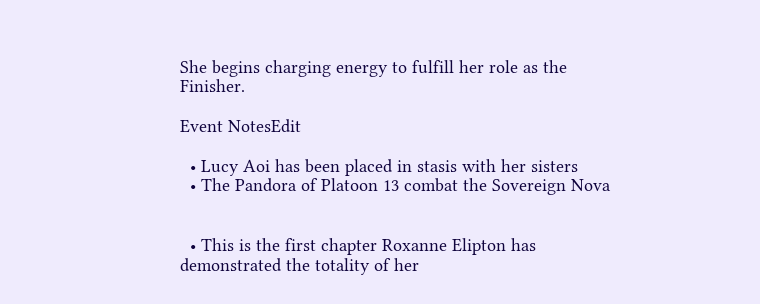She begins charging energy to fulfill her role as the Finisher.

Event NotesEdit

  • Lucy Aoi has been placed in stasis with her sisters
  • The Pandora of Platoon 13 combat the Sovereign Nova


  • This is the first chapter Roxanne Elipton has demonstrated the totality of her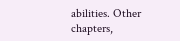abilities. Other chapters,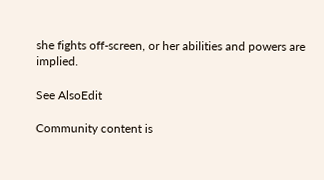she fights off-screen, or her abilities and powers are implied.

See AlsoEdit

Community content is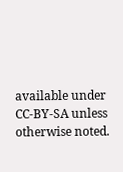available under CC-BY-SA unless otherwise noted.